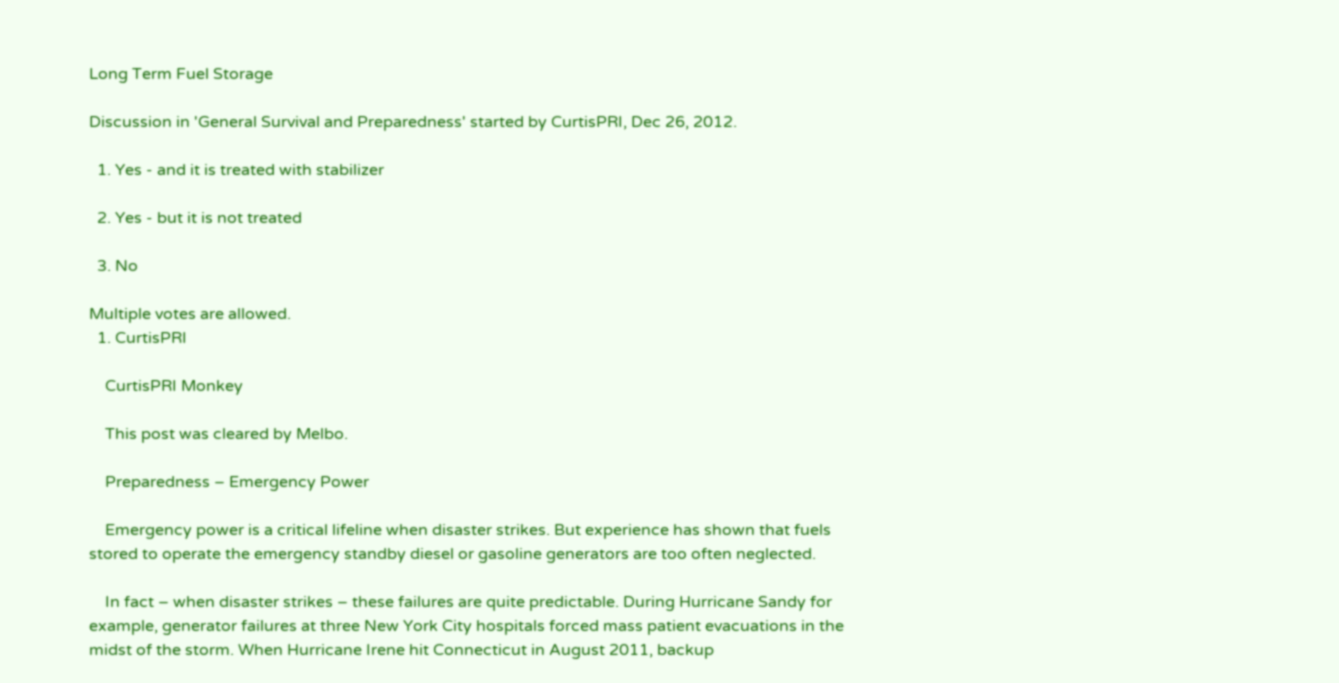Long Term Fuel Storage

Discussion in 'General Survival and Preparedness' started by CurtisPRI, Dec 26, 2012.

  1. Yes - and it is treated with stabilizer

  2. Yes - but it is not treated

  3. No

Multiple votes are allowed.
  1. CurtisPRI

    CurtisPRI Monkey

    This post was cleared by Melbo.

    Preparedness – Emergency Power

    Emergency power is a critical lifeline when disaster strikes. But experience has shown that fuels stored to operate the emergency standby diesel or gasoline generators are too often neglected.

    In fact – when disaster strikes – these failures are quite predictable. During Hurricane Sandy for example, generator failures at three New York City hospitals forced mass patient evacuations in the midst of the storm. When Hurricane Irene hit Connecticut in August 2011, backup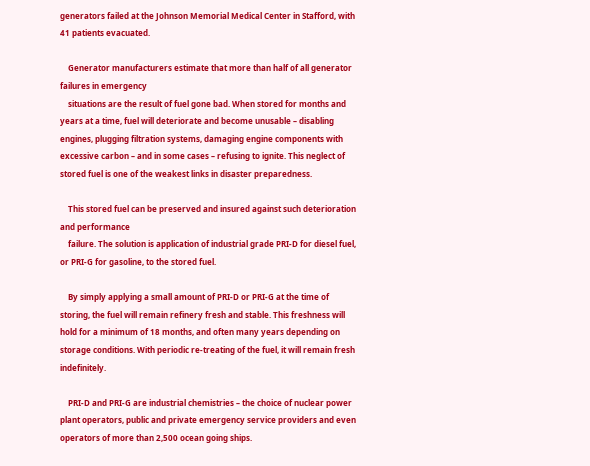generators failed at the Johnson Memorial Medical Center in Stafford, with 41 patients evacuated.

    Generator manufacturers estimate that more than half of all generator failures in emergency
    situations are the result of fuel gone bad. When stored for months and years at a time, fuel will deteriorate and become unusable – disabling engines, plugging filtration systems, damaging engine components with excessive carbon – and in some cases – refusing to ignite. This neglect of stored fuel is one of the weakest links in disaster preparedness.

    This stored fuel can be preserved and insured against such deterioration and performance
    failure. The solution is application of industrial grade PRI-D for diesel fuel, or PRI-G for gasoline, to the stored fuel.

    By simply applying a small amount of PRI-D or PRI-G at the time of storing, the fuel will remain refinery fresh and stable. This freshness will hold for a minimum of 18 months, and often many years depending on storage conditions. With periodic re-treating of the fuel, it will remain fresh indefinitely.

    PRI-D and PRI-G are industrial chemistries – the choice of nuclear power plant operators, public and private emergency service providers and even operators of more than 2,500 ocean going ships.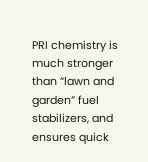PRI chemistry is much stronger than “lawn and garden” fuel stabilizers, and ensures quick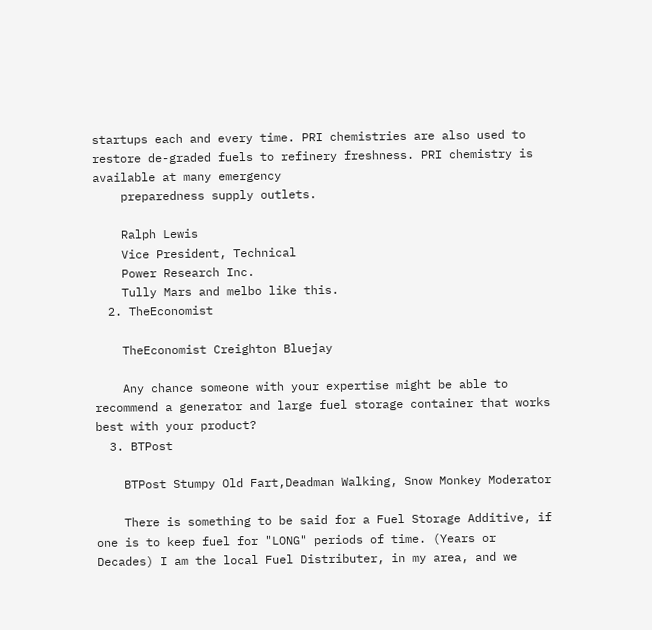startups each and every time. PRI chemistries are also used to restore de-graded fuels to refinery freshness. PRI chemistry is available at many emergency
    preparedness supply outlets.

    Ralph Lewis
    Vice President, Technical
    Power Research Inc.
    Tully Mars and melbo like this.
  2. TheEconomist

    TheEconomist Creighton Bluejay

    Any chance someone with your expertise might be able to recommend a generator and large fuel storage container that works best with your product?
  3. BTPost

    BTPost Stumpy Old Fart,Deadman Walking, Snow Monkey Moderator

    There is something to be said for a Fuel Storage Additive, if one is to keep fuel for "LONG" periods of time. (Years or Decades) I am the local Fuel Distributer, in my area, and we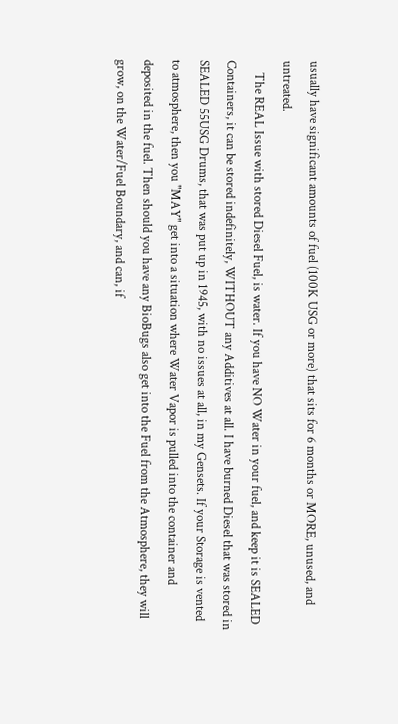usually have significant amounts of fuel (100K USG or more) that sits for 6 months or MORE, unused, and untreated.
    The REAL Issue with stored Diesel Fuel, is water. If you have NO Water in your fuel, and keep it is SEALED Containers, it can be stored indefinitely, WITHOUT any Additives at all. I have burned Diesel that was stored in SEALED 55USG Drums, that was put up in 1945, with no issues at all, in my Gensets. If your Storage is vented to atmosphere, then you "MAY" get into a situation where Water Vapor is pulled into the container and deposited in the fuel. Then should you have any BioBugs also get into the Fuel from the Atmosphere, they will grow, on the Water/Fuel Boundary, and can, if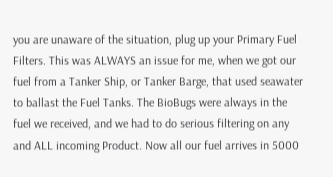you are unaware of the situation, plug up your Primary Fuel Filters. This was ALWAYS an issue for me, when we got our fuel from a Tanker Ship, or Tanker Barge, that used seawater to ballast the Fuel Tanks. The BioBugs were always in the fuel we received, and we had to do serious filtering on any and ALL incoming Product. Now all our fuel arrives in 5000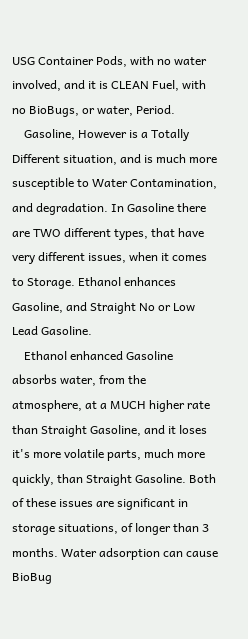USG Container Pods, with no water involved, and it is CLEAN Fuel, with no BioBugs, or water, Period.
    Gasoline, However is a Totally Different situation, and is much more susceptible to Water Contamination, and degradation. In Gasoline there are TWO different types, that have very different issues, when it comes to Storage. Ethanol enhances Gasoline, and Straight No or Low Lead Gasoline.
    Ethanol enhanced Gasoline absorbs water, from the atmosphere, at a MUCH higher rate than Straight Gasoline, and it loses it's more volatile parts, much more quickly, than Straight Gasoline. Both of these issues are significant in storage situations, of longer than 3 months. Water adsorption can cause BioBug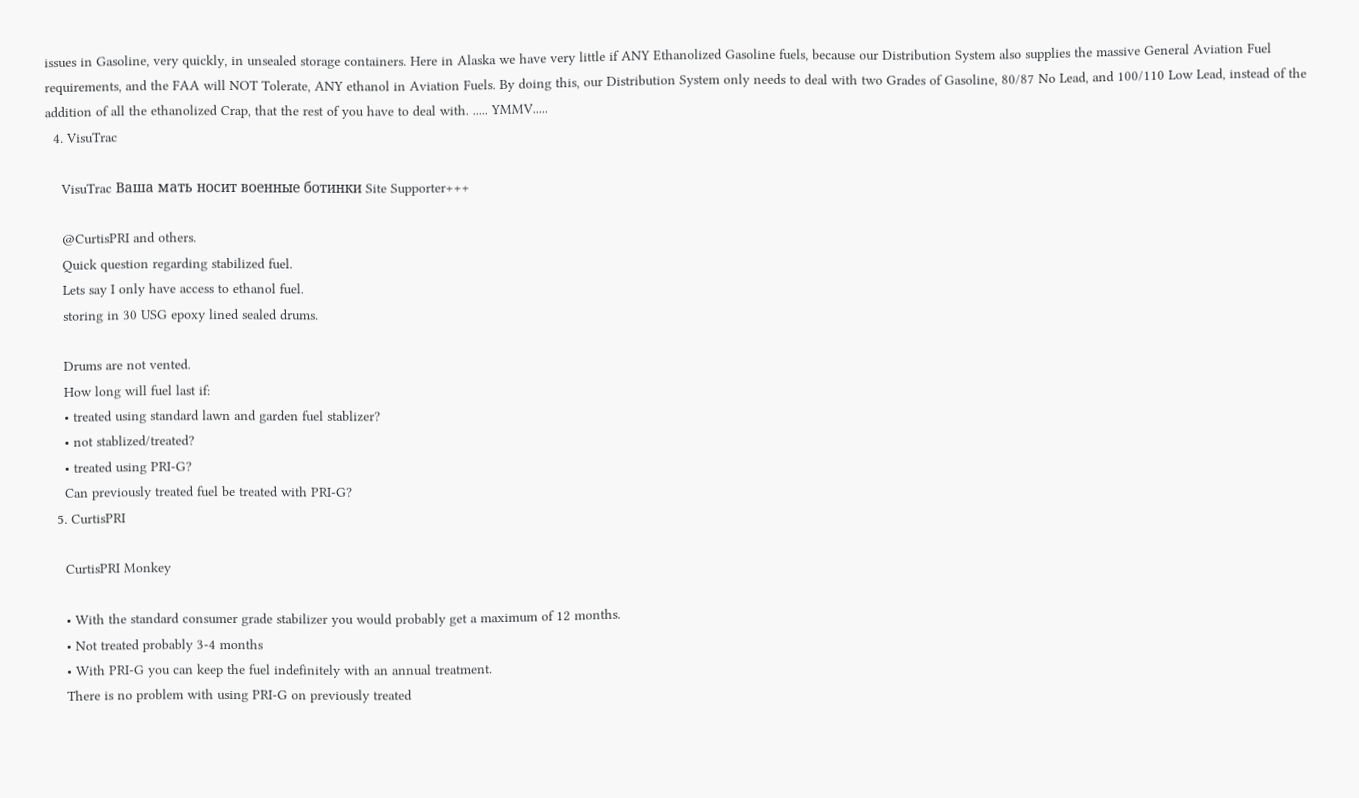issues in Gasoline, very quickly, in unsealed storage containers. Here in Alaska we have very little if ANY Ethanolized Gasoline fuels, because our Distribution System also supplies the massive General Aviation Fuel requirements, and the FAA will NOT Tolerate, ANY ethanol in Aviation Fuels. By doing this, our Distribution System only needs to deal with two Grades of Gasoline, 80/87 No Lead, and 100/110 Low Lead, instead of the addition of all the ethanolized Crap, that the rest of you have to deal with. ..... YMMV.....
  4. VisuTrac

    VisuTrac Ваша мать носит военные ботинки Site Supporter+++

    @CurtisPRI and others.
    Quick question regarding stabilized fuel.
    Lets say I only have access to ethanol fuel.
    storing in 30 USG epoxy lined sealed drums.

    Drums are not vented.
    How long will fuel last if:
    • treated using standard lawn and garden fuel stablizer?
    • not stablized/treated?
    • treated using PRI-G?
    Can previously treated fuel be treated with PRI-G?
  5. CurtisPRI

    CurtisPRI Monkey

    • With the standard consumer grade stabilizer you would probably get a maximum of 12 months.
    • Not treated probably 3-4 months
    • With PRI-G you can keep the fuel indefinitely with an annual treatment.
    There is no problem with using PRI-G on previously treated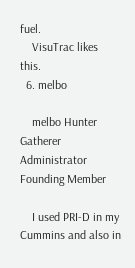fuel.
    VisuTrac likes this.
  6. melbo

    melbo Hunter Gatherer Administrator Founding Member

    I used PRI-D in my Cummins and also in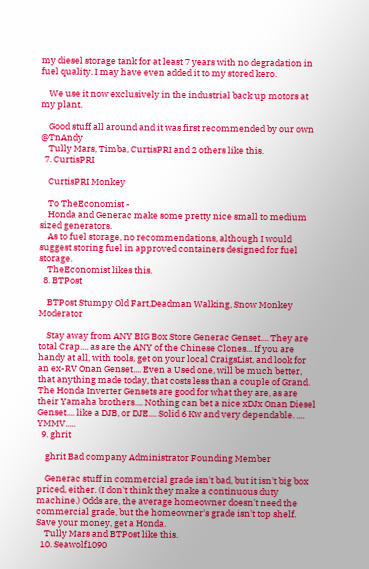my diesel storage tank for at least 7 years with no degradation in fuel quality. I may have even added it to my stored kero.

    We use it now exclusively in the industrial back up motors at my plant.

    Good stuff all around and it was first recommended by our own @TnAndy
    Tully Mars, Timba, CurtisPRI and 2 others like this.
  7. CurtisPRI

    CurtisPRI Monkey

    To TheEconomist -
    Honda and Generac make some pretty nice small to medium sized generators.
    As to fuel storage, no recommendations, although I would suggest storing fuel in approved containers designed for fuel storage.
    TheEconomist likes this.
  8. BTPost

    BTPost Stumpy Old Fart,Deadman Walking, Snow Monkey Moderator

    Stay away from ANY BIG Box Store Generac Genset.... They are total Crap.... as are the ANY of the Chinese Clones... If you are handy at all, with tools, get on your local CraigsList, and look for an ex-RV Onan Genset.... Even a Used one, will be much better, that anything made today, that costs less than a couple of Grand. The Honda Inverter Gensets are good for what they are, as are their Yamaha brothers.... Nothing can bet a nice xDJx Onan Diesel Genset.... like a DJB, or DJE.... Solid 6 Kw and very dependable. .... YMMV.....
  9. ghrit

    ghrit Bad company Administrator Founding Member

    Generac stuff in commercial grade isn't bad, but it isn't big box priced, either. (I don't think they make a continuous duty machine.) Odds are, the average homeowner doesn't need the commercial grade, but the homeowner's grade isn't top shelf. Save your money, get a Honda.
    Tully Mars and BTPost like this.
  10. Seawolf1090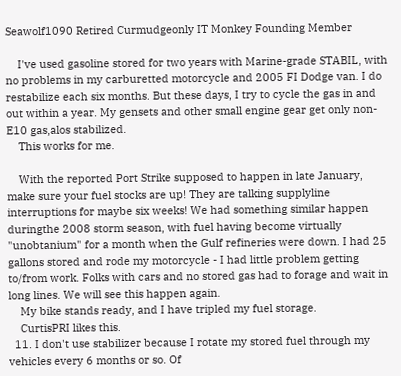Seawolf1090 Retired Curmudgeonly IT Monkey Founding Member

    I've used gasoline stored for two years with Marine-grade STABIL, with no problems in my carburetted motorcycle and 2005 FI Dodge van. I do restabilize each six months. But these days, I try to cycle the gas in and out within a year. My gensets and other small engine gear get only non-E10 gas,alos stabilized.
    This works for me.

    With the reported Port Strike supposed to happen in late January, make sure your fuel stocks are up! They are talking supplyline interruptions for maybe six weeks! We had something similar happen duringthe 2008 storm season, with fuel having become virtually "unobtanium" for a month when the Gulf refineries were down. I had 25 gallons stored and rode my motorcycle - I had little problem getting to/from work. Folks with cars and no stored gas had to forage and wait in long lines. We will see this happen again.
    My bike stands ready, and I have tripled my fuel storage.
    CurtisPRI likes this.
  11. I don't use stabilizer because I rotate my stored fuel through my vehicles every 6 months or so. Of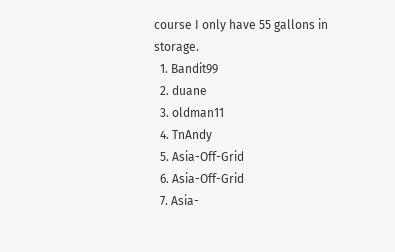course I only have 55 gallons in storage.
  1. Bandit99
  2. duane
  3. oldman11
  4. TnAndy
  5. Asia-Off-Grid
  6. Asia-Off-Grid
  7. Asia-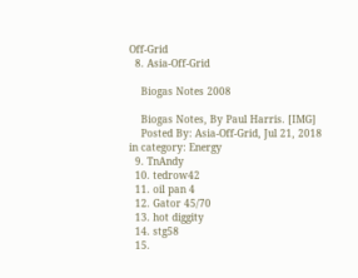Off-Grid
  8. Asia-Off-Grid

    Biogas Notes 2008

    Biogas Notes, By Paul Harris. [IMG]
    Posted By: Asia-Off-Grid, Jul 21, 2018 in category: Energy
  9. TnAndy
  10. tedrow42
  11. oil pan 4
  12. Gator 45/70
  13. hot diggity
  14. stg58
  15.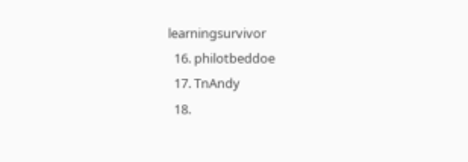learningsurvivor
  16. philotbeddoe
  17. TnAndy
  18.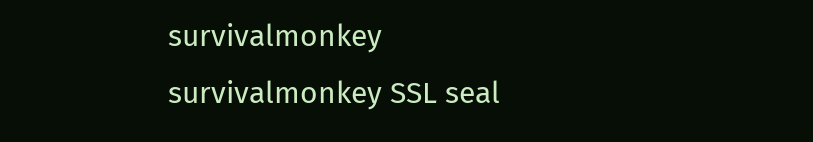survivalmonkey
survivalmonkey SSL seal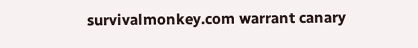survivalmonkey.com warrant canary